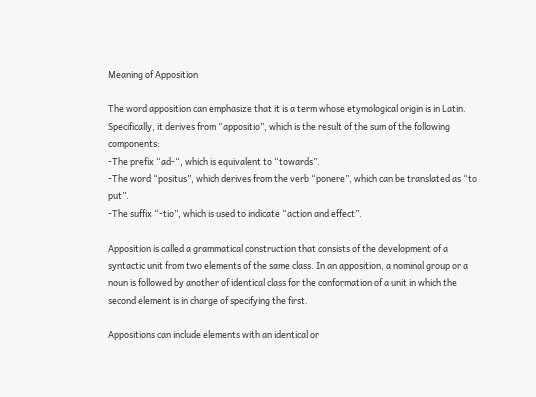Meaning of Apposition

The word apposition can emphasize that it is a term whose etymological origin is in Latin. Specifically, it derives from “appositio”, which is the result of the sum of the following components:
-The prefix “ad-“, which is equivalent to “towards”.
-The word “positus”, which derives from the verb “ponere”, which can be translated as “to put”.
-The suffix “-tio”, which is used to indicate “action and effect”.

Apposition is called a grammatical construction that consists of the development of a syntactic unit from two elements of the same class. In an apposition, a nominal group or a noun is followed by another of identical class for the conformation of a unit in which the second element is in charge of specifying the first.

Appositions can include elements with an identical or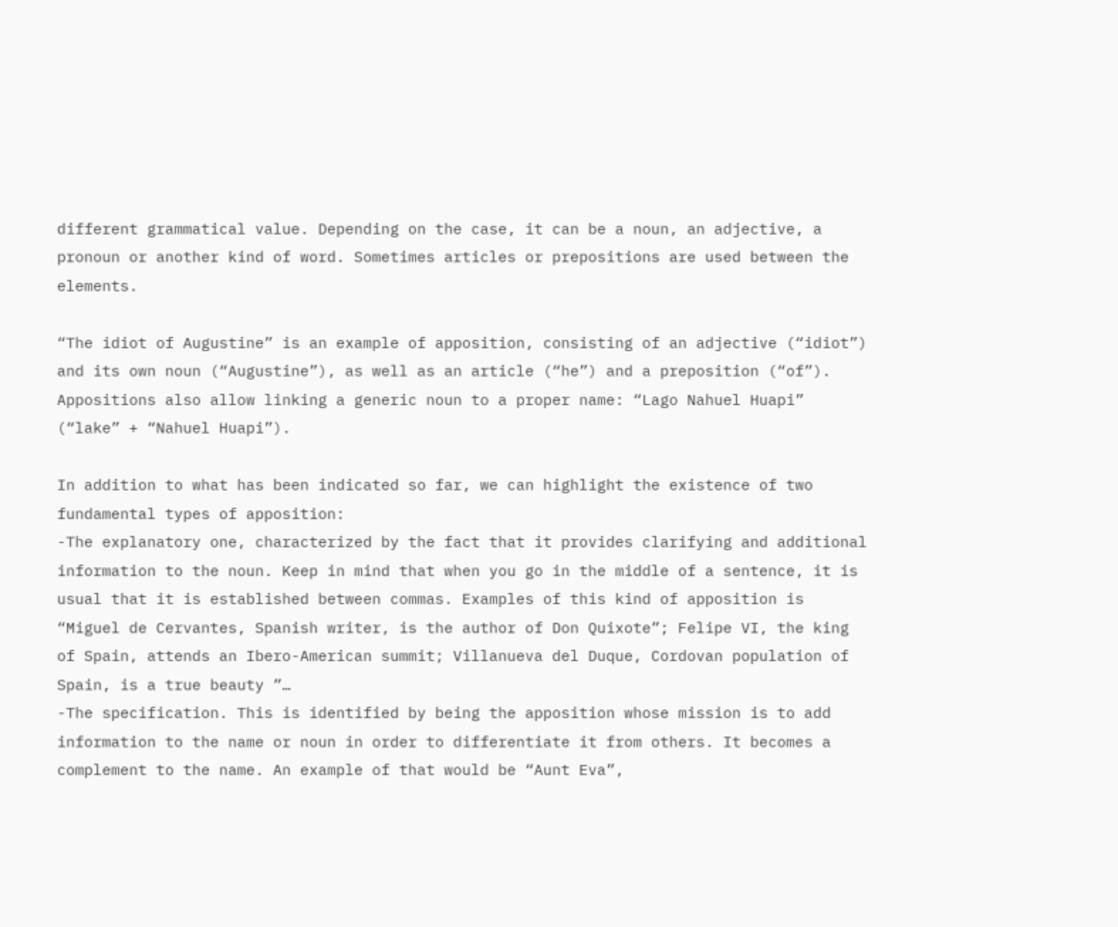different grammatical value. Depending on the case, it can be a noun, an adjective, a pronoun or another kind of word. Sometimes articles or prepositions are used between the elements.

“The idiot of Augustine” is an example of apposition, consisting of an adjective (“idiot”) and its own noun (“Augustine”), as well as an article (“he”) and a preposition (“of”). Appositions also allow linking a generic noun to a proper name: “Lago Nahuel Huapi” (“lake” + “Nahuel Huapi”).

In addition to what has been indicated so far, we can highlight the existence of two fundamental types of apposition:
-The explanatory one, characterized by the fact that it provides clarifying and additional information to the noun. Keep in mind that when you go in the middle of a sentence, it is usual that it is established between commas. Examples of this kind of apposition is “Miguel de Cervantes, Spanish writer, is the author of Don Quixote”; Felipe VI, the king of Spain, attends an Ibero-American summit; Villanueva del Duque, Cordovan population of Spain, is a true beauty ”…
-The specification. This is identified by being the apposition whose mission is to add information to the name or noun in order to differentiate it from others. It becomes a complement to the name. An example of that would be “Aunt Eva”,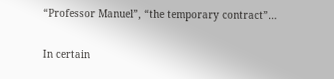“Professor Manuel”, “the temporary contract”…

In certain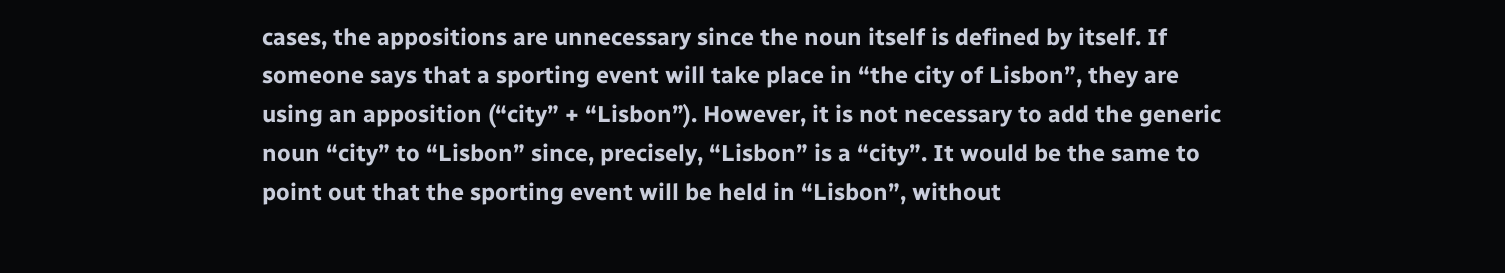cases, the appositions are unnecessary since the noun itself is defined by itself. If someone says that a sporting event will take place in “the city of Lisbon”, they are using an apposition (“city” + “Lisbon”). However, it is not necessary to add the generic noun “city” to “Lisbon” since, precisely, “Lisbon” is a “city”. It would be the same to point out that the sporting event will be held in “Lisbon”, without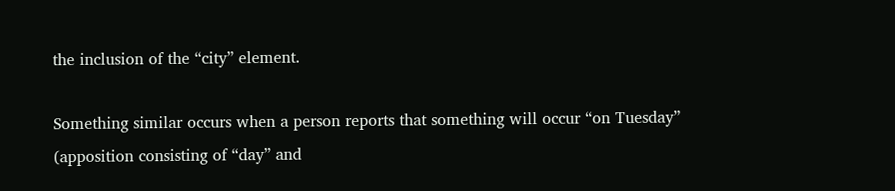the inclusion of the “city” element.

Something similar occurs when a person reports that something will occur “on Tuesday” (apposition consisting of “day” and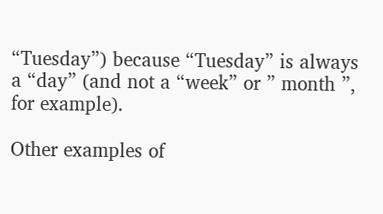“Tuesday”) because “Tuesday” is always a “day” (and not a “week” or ” month ”, for example).

Other examples of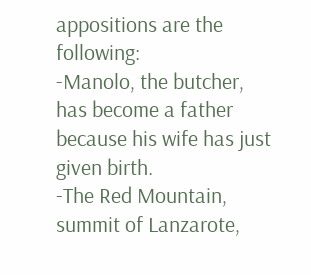appositions are the following:
-Manolo, the butcher, has become a father because his wife has just given birth.
-The Red Mountain, summit of Lanzarote,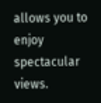allows you to enjoy spectacular views.